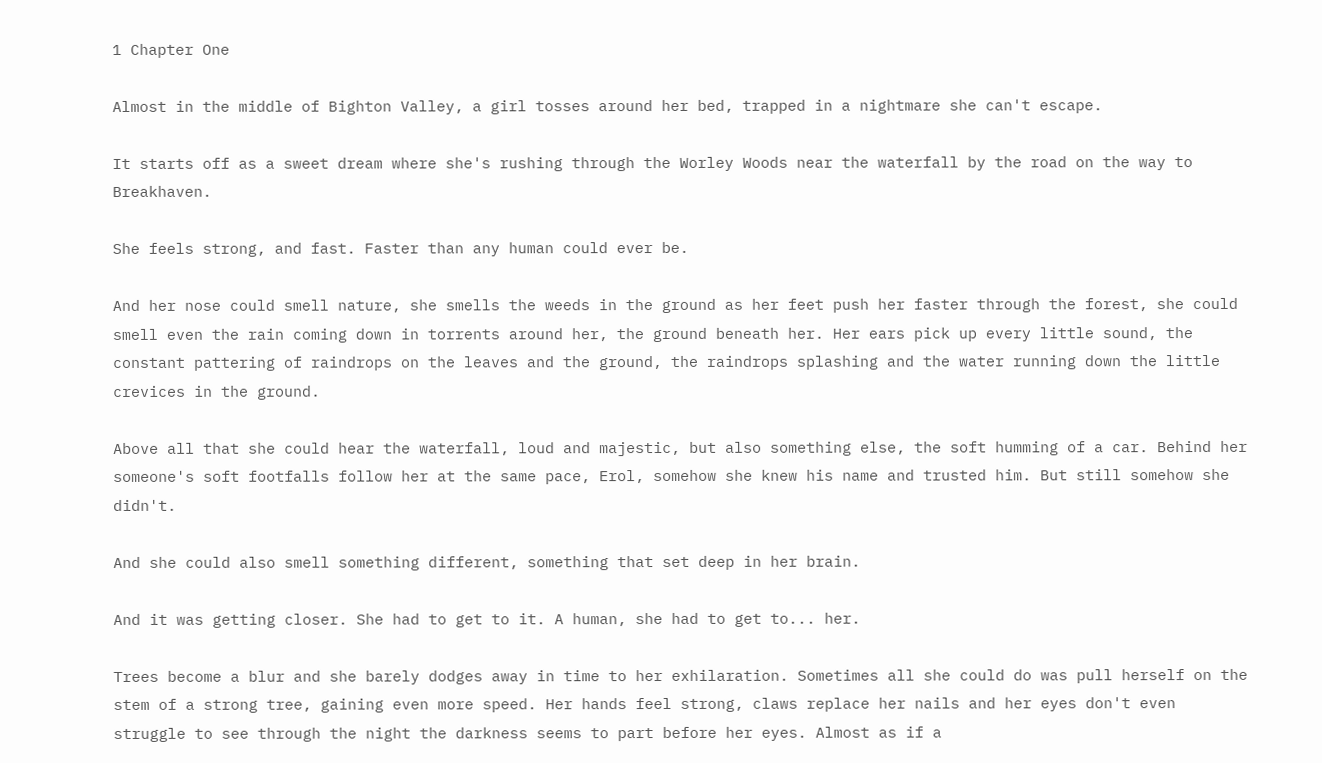1 Chapter One

Almost in the middle of Bighton Valley, a girl tosses around her bed, trapped in a nightmare she can't escape.

It starts off as a sweet dream where she's rushing through the Worley Woods near the waterfall by the road on the way to Breakhaven.

She feels strong, and fast. Faster than any human could ever be.

And her nose could smell nature, she smells the weeds in the ground as her feet push her faster through the forest, she could smell even the rain coming down in torrents around her, the ground beneath her. Her ears pick up every little sound, the constant pattering of raindrops on the leaves and the ground, the raindrops splashing and the water running down the little crevices in the ground.

Above all that she could hear the waterfall, loud and majestic, but also something else, the soft humming of a car. Behind her someone's soft footfalls follow her at the same pace, Erol, somehow she knew his name and trusted him. But still somehow she didn't.

And she could also smell something different, something that set deep in her brain.

And it was getting closer. She had to get to it. A human, she had to get to... her.

Trees become a blur and she barely dodges away in time to her exhilaration. Sometimes all she could do was pull herself on the stem of a strong tree, gaining even more speed. Her hands feel strong, claws replace her nails and her eyes don't even struggle to see through the night the darkness seems to part before her eyes. Almost as if a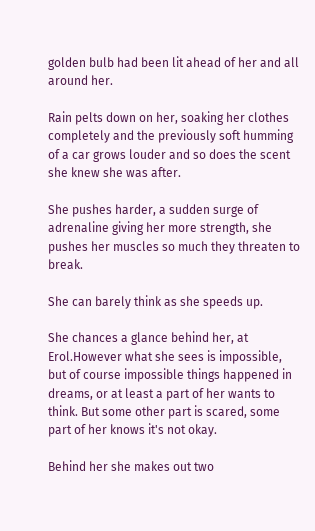golden bulb had been lit ahead of her and all around her.

Rain pelts down on her, soaking her clothes completely and the previously soft humming of a car grows louder and so does the scent she knew she was after.

She pushes harder, a sudden surge of adrenaline giving her more strength, she pushes her muscles so much they threaten to break.

She can barely think as she speeds up.

She chances a glance behind her, at Erol.However what she sees is impossible, but of course impossible things happened in dreams, or at least a part of her wants to think. But some other part is scared, some part of her knows it's not okay.

Behind her she makes out two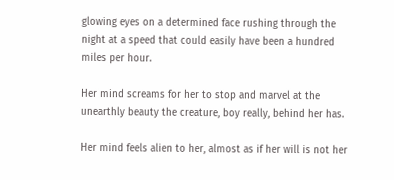glowing eyes on a determined face rushing through the night at a speed that could easily have been a hundred miles per hour.

Her mind screams for her to stop and marvel at the unearthly beauty the creature, boy really, behind her has.

Her mind feels alien to her, almost as if her will is not her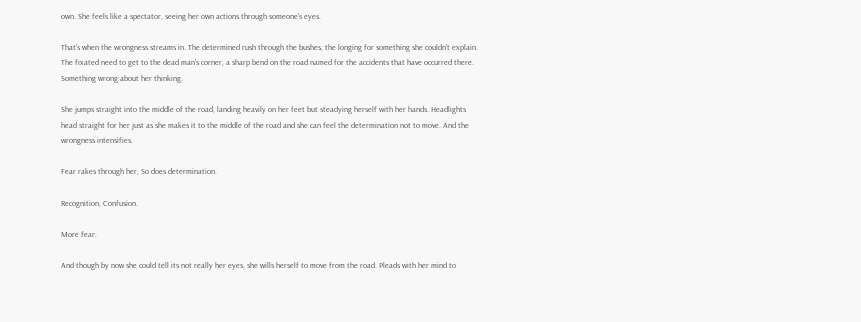own. She feels like a spectator, seeing her own actions through someone's eyes.

That's when the wrongness streams in. The determined rush through the bushes, the longing for something she couldn't explain. The fixated need to get to the dead man's corner, a sharp bend on the road named for the accidents that have occurred there. Something wrong about her thinking.

She jumps straight into the middle of the road, landing heavily on her feet but steadying herself with her hands. Headlights head straight for her just as she makes it to the middle of the road and she can feel the determination not to move. And the wrongness intensifies.

Fear rakes through her, So does determination.

Recognition, Confusion.

More fear.

And though by now she could tell its not really her eyes, she wills herself to move from the road. Pleads with her mind to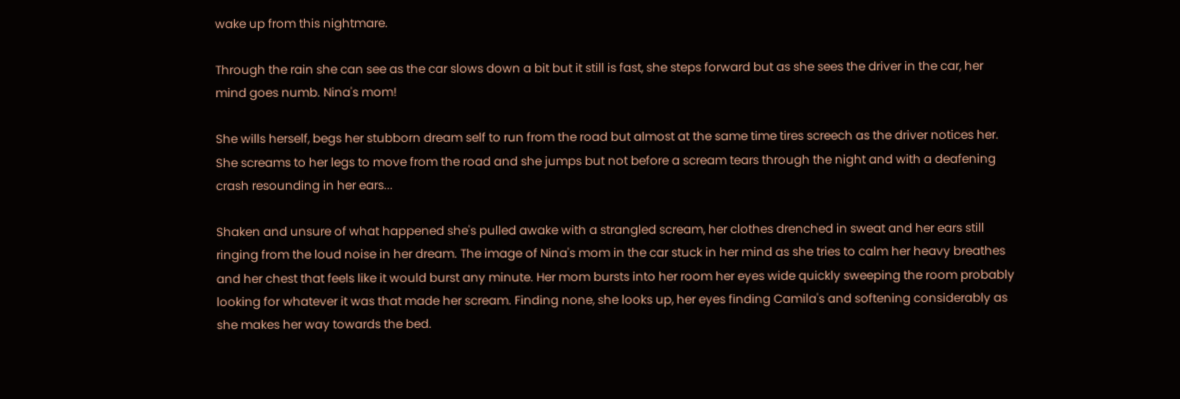wake up from this nightmare.

Through the rain she can see as the car slows down a bit but it still is fast, she steps forward but as she sees the driver in the car, her mind goes numb. Nina's mom!

She wills herself, begs her stubborn dream self to run from the road but almost at the same time tires screech as the driver notices her. She screams to her legs to move from the road and she jumps but not before a scream tears through the night and with a deafening crash resounding in her ears...

Shaken and unsure of what happened she's pulled awake with a strangled scream, her clothes drenched in sweat and her ears still ringing from the loud noise in her dream. The image of Nina's mom in the car stuck in her mind as she tries to calm her heavy breathes and her chest that feels like it would burst any minute. Her mom bursts into her room her eyes wide quickly sweeping the room probably looking for whatever it was that made her scream. Finding none, she looks up, her eyes finding Camila's and softening considerably as she makes her way towards the bed.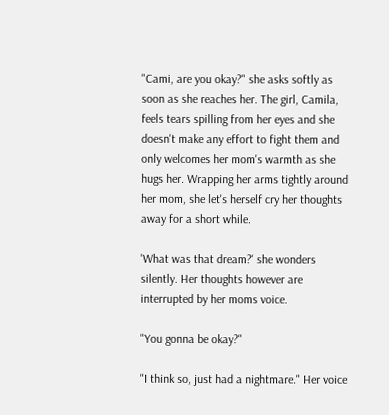"Cami, are you okay?" she asks softly as soon as she reaches her. The girl, Camila, feels tears spilling from her eyes and she doesn't make any effort to fight them and only welcomes her mom's warmth as she hugs her. Wrapping her arms tightly around her mom, she let's herself cry her thoughts away for a short while.

'What was that dream?' she wonders silently. Her thoughts however are interrupted by her moms voice.

"You gonna be okay?"

"I think so, just had a nightmare." Her voice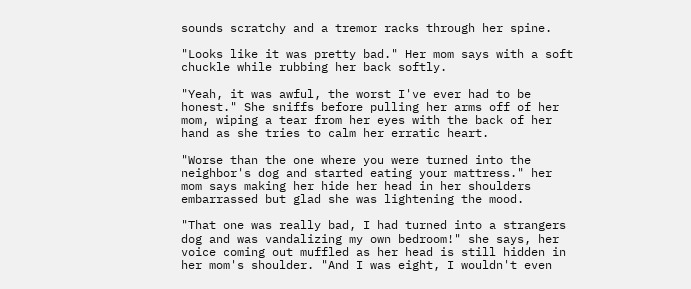sounds scratchy and a tremor racks through her spine.

"Looks like it was pretty bad." Her mom says with a soft chuckle while rubbing her back softly.

"Yeah, it was awful, the worst I've ever had to be honest." She sniffs before pulling her arms off of her mom, wiping a tear from her eyes with the back of her hand as she tries to calm her erratic heart.

"Worse than the one where you were turned into the neighbor's dog and started eating your mattress." her mom says making her hide her head in her shoulders embarrassed but glad she was lightening the mood.

"That one was really bad, I had turned into a strangers dog and was vandalizing my own bedroom!" she says, her voice coming out muffled as her head is still hidden in her mom's shoulder. "And I was eight, I wouldn't even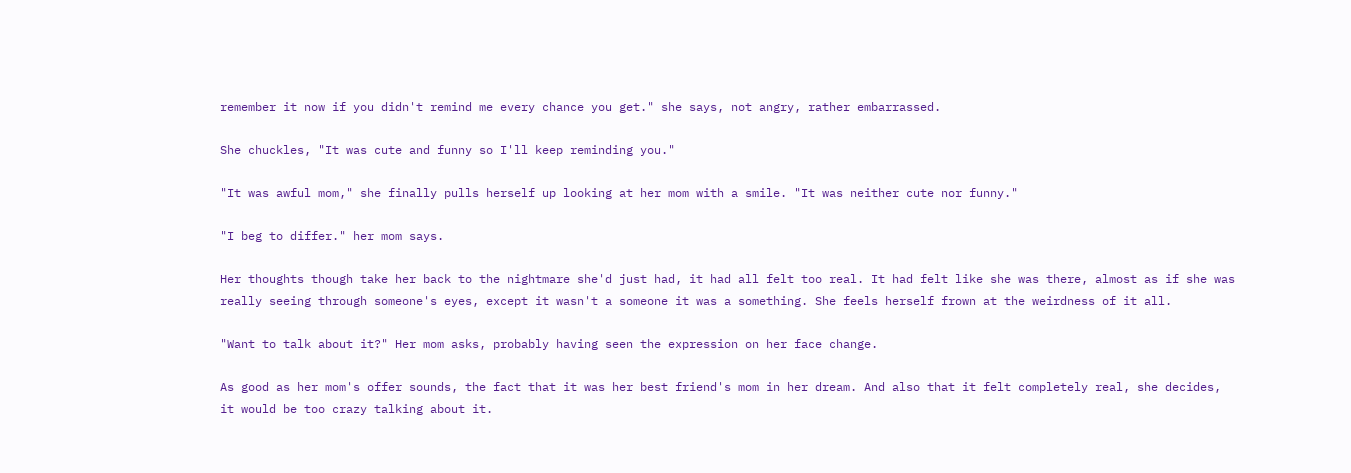remember it now if you didn't remind me every chance you get." she says, not angry, rather embarrassed.

She chuckles, "It was cute and funny so I'll keep reminding you."

"It was awful mom," she finally pulls herself up looking at her mom with a smile. "It was neither cute nor funny."

"I beg to differ." her mom says.

Her thoughts though take her back to the nightmare she'd just had, it had all felt too real. It had felt like she was there, almost as if she was really seeing through someone's eyes, except it wasn't a someone it was a something. She feels herself frown at the weirdness of it all.

"Want to talk about it?" Her mom asks, probably having seen the expression on her face change.

As good as her mom's offer sounds, the fact that it was her best friend's mom in her dream. And also that it felt completely real, she decides, it would be too crazy talking about it.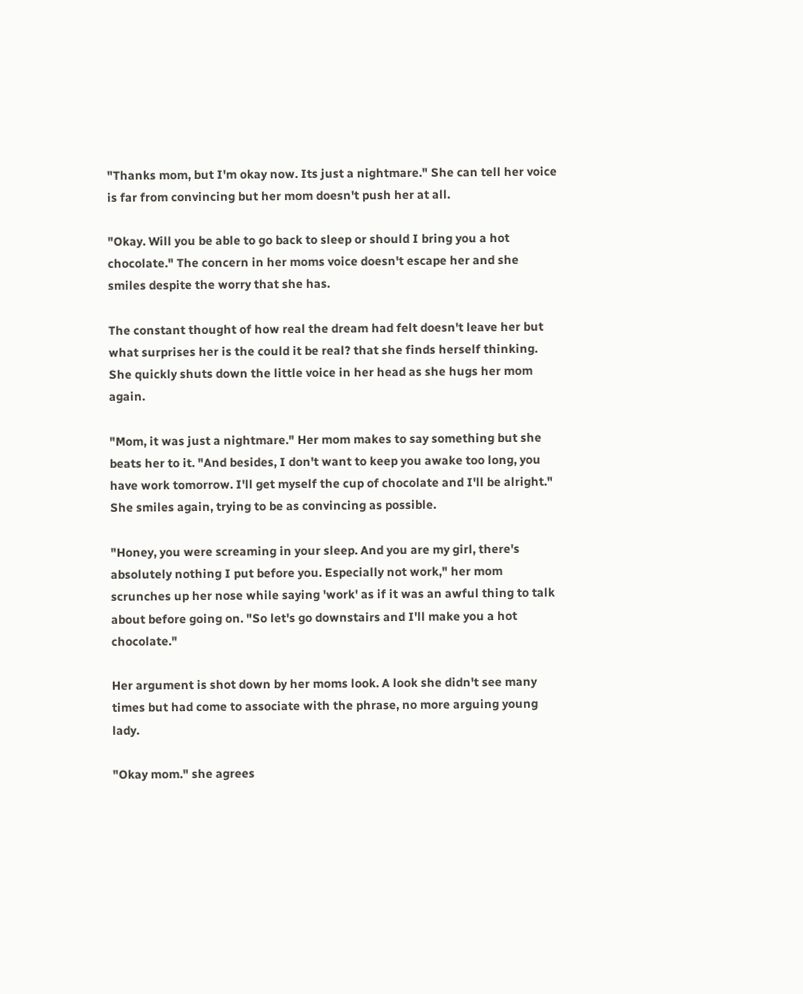"Thanks mom, but I'm okay now. Its just a nightmare." She can tell her voice is far from convincing but her mom doesn't push her at all.

"Okay. Will you be able to go back to sleep or should I bring you a hot chocolate." The concern in her moms voice doesn't escape her and she smiles despite the worry that she has.

The constant thought of how real the dream had felt doesn't leave her but what surprises her is the could it be real? that she finds herself thinking. She quickly shuts down the little voice in her head as she hugs her mom again.

"Mom, it was just a nightmare." Her mom makes to say something but she beats her to it. "And besides, I don't want to keep you awake too long, you have work tomorrow. I'll get myself the cup of chocolate and I'll be alright." She smiles again, trying to be as convincing as possible.

"Honey, you were screaming in your sleep. And you are my girl, there's absolutely nothing I put before you. Especially not work," her mom scrunches up her nose while saying 'work' as if it was an awful thing to talk about before going on. "So let's go downstairs and I'll make you a hot chocolate."

Her argument is shot down by her moms look. A look she didn't see many times but had come to associate with the phrase, no more arguing young lady.

"Okay mom." she agrees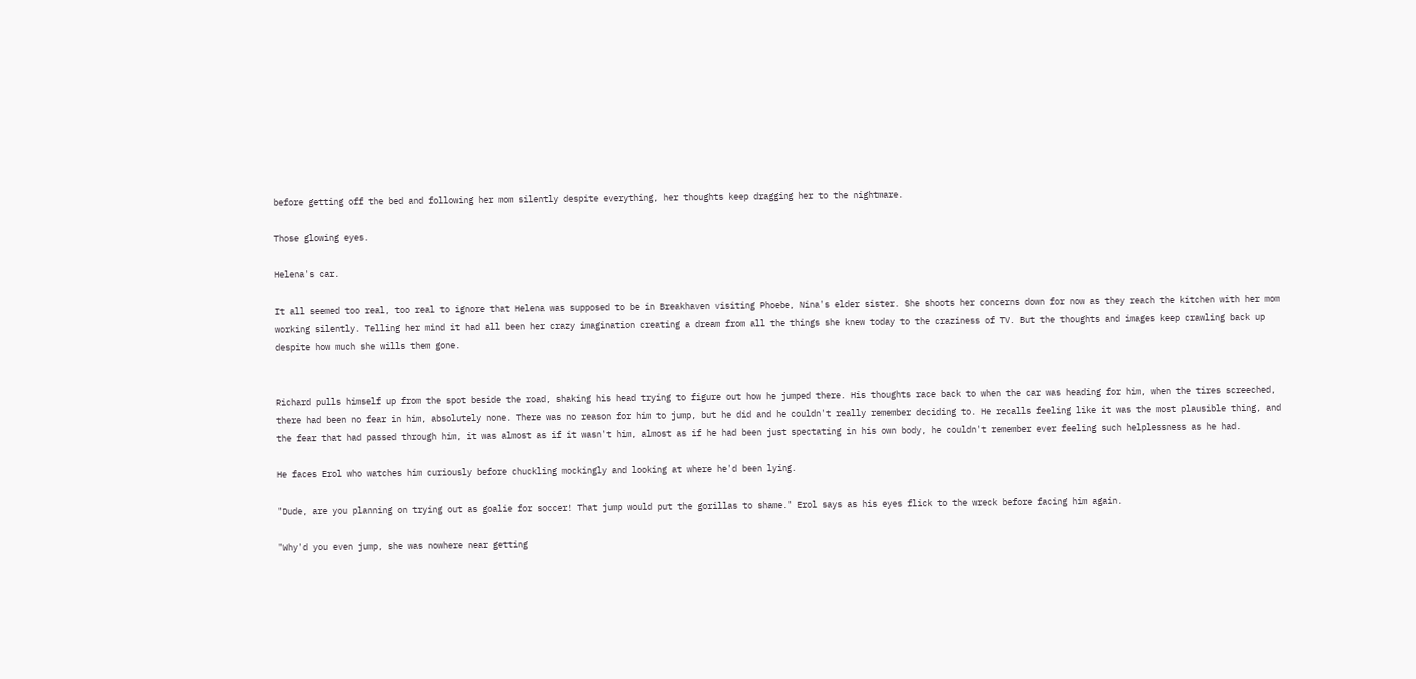before getting off the bed and following her mom silently despite everything, her thoughts keep dragging her to the nightmare.

Those glowing eyes.

Helena's car.

It all seemed too real, too real to ignore that Helena was supposed to be in Breakhaven visiting Phoebe, Nina's elder sister. She shoots her concerns down for now as they reach the kitchen with her mom working silently. Telling her mind it had all been her crazy imagination creating a dream from all the things she knew today to the craziness of TV. But the thoughts and images keep crawling back up despite how much she wills them gone.


Richard pulls himself up from the spot beside the road, shaking his head trying to figure out how he jumped there. His thoughts race back to when the car was heading for him, when the tires screeched, there had been no fear in him, absolutely none. There was no reason for him to jump, but he did and he couldn't really remember deciding to. He recalls feeling like it was the most plausible thing, and the fear that had passed through him, it was almost as if it wasn't him, almost as if he had been just spectating in his own body, he couldn't remember ever feeling such helplessness as he had.

He faces Erol who watches him curiously before chuckling mockingly and looking at where he'd been lying.

"Dude, are you planning on trying out as goalie for soccer! That jump would put the gorillas to shame." Erol says as his eyes flick to the wreck before facing him again.

"Why'd you even jump, she was nowhere near getting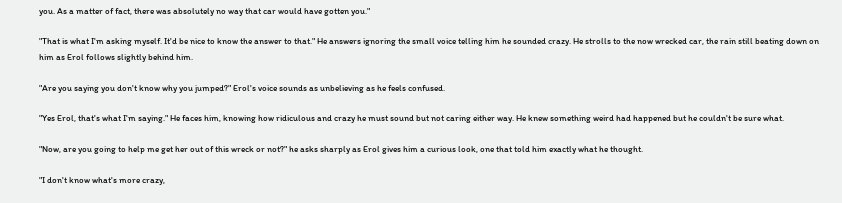you. As a matter of fact, there was absolutely no way that car would have gotten you."

"That is what I'm asking myself. It'd be nice to know the answer to that." He answers ignoring the small voice telling him he sounded crazy. He strolls to the now wrecked car, the rain still beating down on him as Erol follows slightly behind him.

"Are you saying you don't know why you jumped?" Erol's voice sounds as unbelieving as he feels confused.

"Yes Erol, that's what I'm saying." He faces him, knowing how ridiculous and crazy he must sound but not caring either way. He knew something weird had happened but he couldn't be sure what.

"Now, are you going to help me get her out of this wreck or not?" he asks sharply as Erol gives him a curious look, one that told him exactly what he thought.

"I don't know what's more crazy,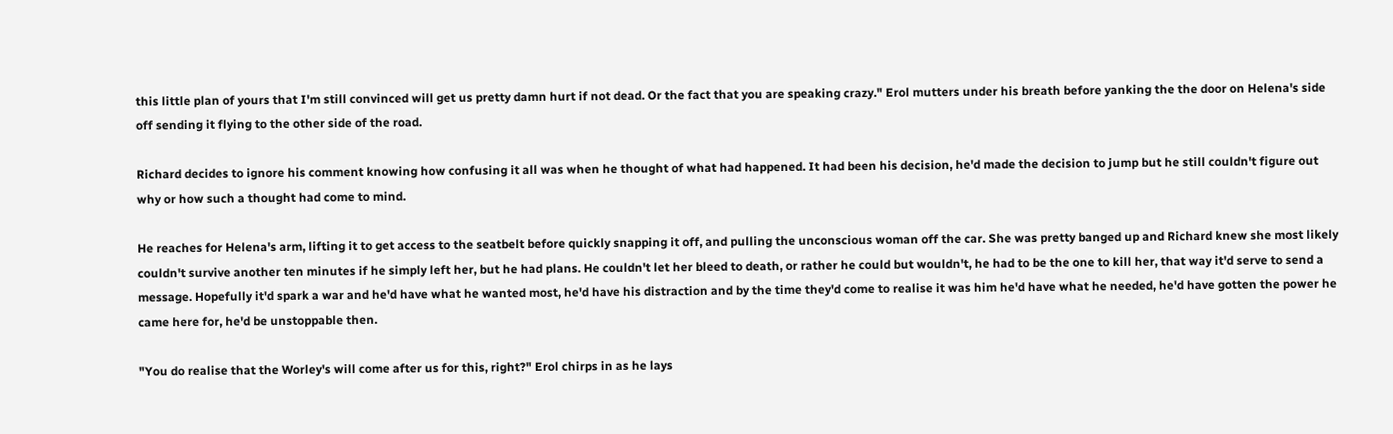this little plan of yours that I'm still convinced will get us pretty damn hurt if not dead. Or the fact that you are speaking crazy." Erol mutters under his breath before yanking the the door on Helena's side off sending it flying to the other side of the road.

Richard decides to ignore his comment knowing how confusing it all was when he thought of what had happened. It had been his decision, he'd made the decision to jump but he still couldn't figure out why or how such a thought had come to mind.

He reaches for Helena's arm, lifting it to get access to the seatbelt before quickly snapping it off, and pulling the unconscious woman off the car. She was pretty banged up and Richard knew she most likely couldn't survive another ten minutes if he simply left her, but he had plans. He couldn't let her bleed to death, or rather he could but wouldn't, he had to be the one to kill her, that way it'd serve to send a message. Hopefully it'd spark a war and he'd have what he wanted most, he'd have his distraction and by the time they'd come to realise it was him he'd have what he needed, he'd have gotten the power he came here for, he'd be unstoppable then.

"You do realise that the Worley's will come after us for this, right?" Erol chirps in as he lays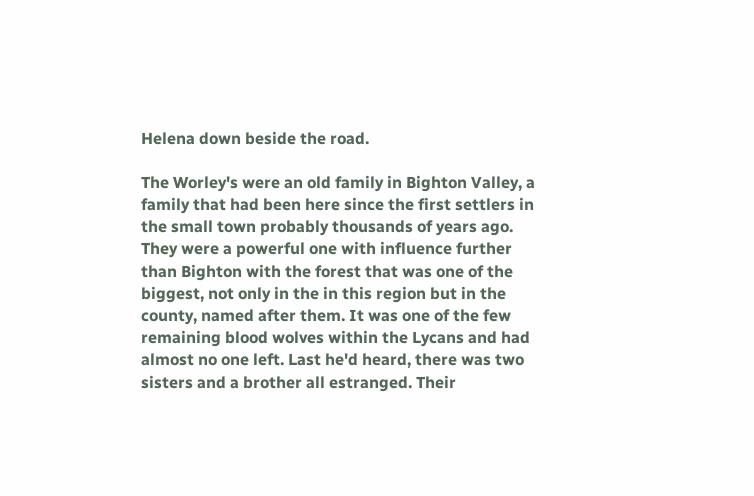Helena down beside the road.

The Worley's were an old family in Bighton Valley, a family that had been here since the first settlers in the small town probably thousands of years ago. They were a powerful one with influence further than Bighton with the forest that was one of the biggest, not only in the in this region but in the county, named after them. It was one of the few remaining blood wolves within the Lycans and had almost no one left. Last he'd heard, there was two sisters and a brother all estranged. Their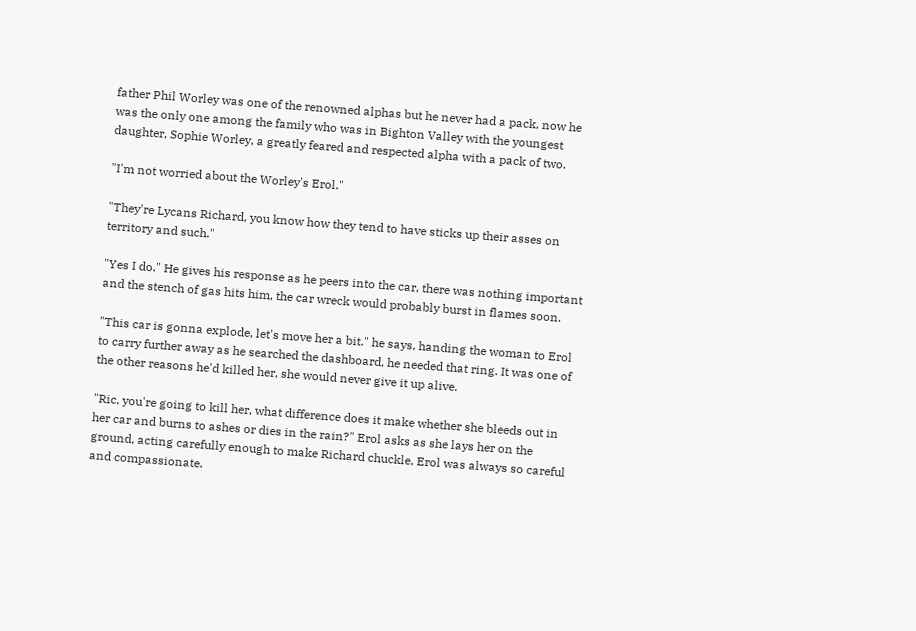father Phil Worley was one of the renowned alphas but he never had a pack, now he was the only one among the family who was in Bighton Valley with the youngest daughter, Sophie Worley, a greatly feared and respected alpha with a pack of two.

"I'm not worried about the Worley's Erol."

"They're Lycans Richard, you know how they tend to have sticks up their asses on territory and such."

"Yes I do." He gives his response as he peers into the car, there was nothing important and the stench of gas hits him, the car wreck would probably burst in flames soon.

"This car is gonna explode, let's move her a bit." he says, handing the woman to Erol to carry further away as he searched the dashboard, he needed that ring. It was one of the other reasons he'd killed her, she would never give it up alive.

"Ric, you're going to kill her, what difference does it make whether she bleeds out in her car and burns to ashes or dies in the rain?" Erol asks as she lays her on the ground, acting carefully enough to make Richard chuckle, Erol was always so careful and compassionate.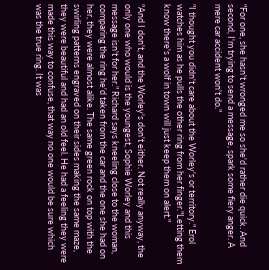"For one, she hasn't wronged me so she'd rather die quick. And second, I'm trying to send a message, spark some fiery anger. A mere car accident won't do."

"I thought you didn't care about the Worley's or territory." Erol watches him as he pulls the other ring from her finger."Letting them know there's a wolf in town will just keep them on alert."

"And I don't, and the Worley's don't either. Not really anyway, the only one who would is the youngest, Sophie Worley and this message isn't for her." Richard says kneeling close to the woman, comparing the ring he'd taken from the car and the one she had on her, they were almost alike. The same green rock on top with the swirling patterns engraved on their sides making the same maze, they were beautiful and had an old feel. He had a feeling they were made this way to confuse, that way no one would be sure which was the true ring. It was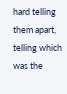hard telling them apart, telling which was the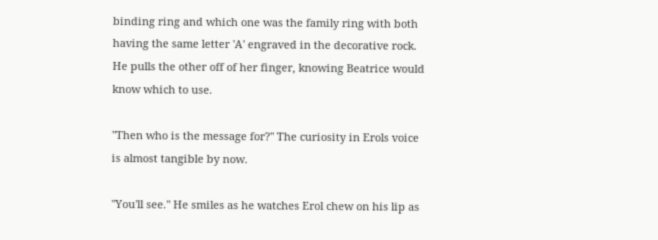binding ring and which one was the family ring with both having the same letter 'A' engraved in the decorative rock. He pulls the other off of her finger, knowing Beatrice would know which to use.

"Then who is the message for?" The curiosity in Erols voice is almost tangible by now.

"You'll see." He smiles as he watches Erol chew on his lip as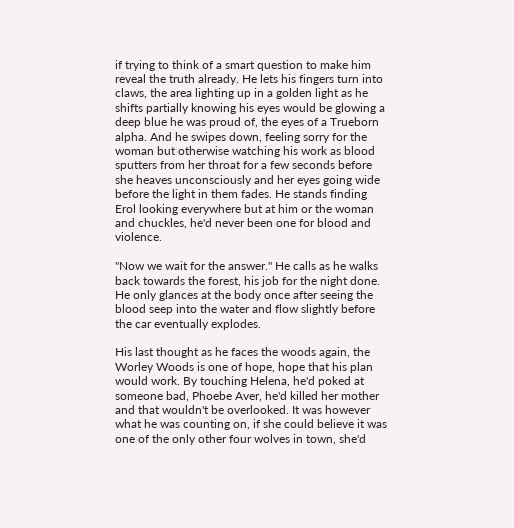if trying to think of a smart question to make him reveal the truth already. He lets his fingers turn into claws, the area lighting up in a golden light as he shifts partially knowing his eyes would be glowing a deep blue he was proud of, the eyes of a Trueborn alpha. And he swipes down, feeling sorry for the woman but otherwise watching his work as blood sputters from her throat for a few seconds before she heaves unconsciously and her eyes going wide before the light in them fades. He stands finding Erol looking everywhere but at him or the woman and chuckles, he'd never been one for blood and violence.

"Now we wait for the answer." He calls as he walks back towards the forest, his job for the night done. He only glances at the body once after seeing the blood seep into the water and flow slightly before the car eventually explodes.

His last thought as he faces the woods again, the Worley Woods is one of hope, hope that his plan would work. By touching Helena, he'd poked at someone bad, Phoebe Aver, he'd killed her mother and that wouldn't be overlooked. It was however what he was counting on, if she could believe it was one of the only other four wolves in town, she'd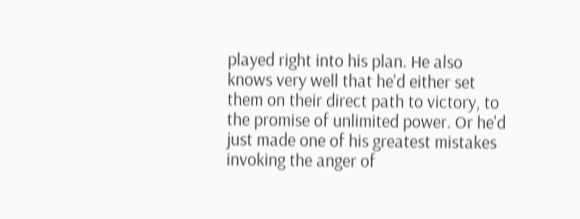played right into his plan. He also knows very well that he'd either set them on their direct path to victory, to the promise of unlimited power. Or he'd just made one of his greatest mistakes invoking the anger of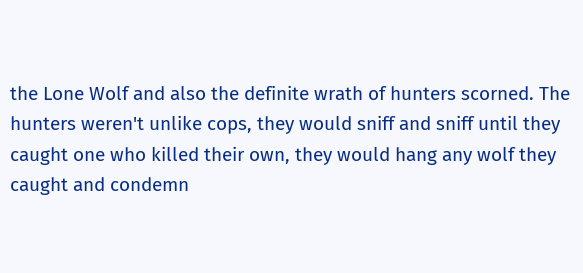the Lone Wolf and also the definite wrath of hunters scorned. The hunters weren't unlike cops, they would sniff and sniff until they caught one who killed their own, they would hang any wolf they caught and condemn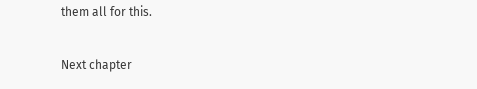them all for this.

Next chapter